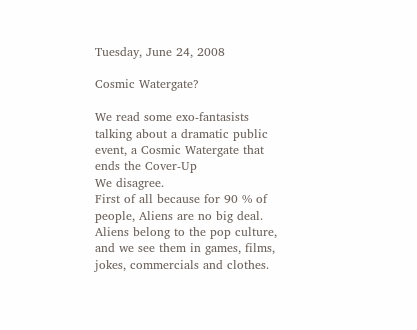Tuesday, June 24, 2008

Cosmic Watergate?

We read some exo-fantasists talking about a dramatic public event, a Cosmic Watergate that ends the Cover-Up
We disagree.
First of all because for 90 % of people, Aliens are no big deal. Aliens belong to the pop culture, and we see them in games, films, jokes, commercials and clothes.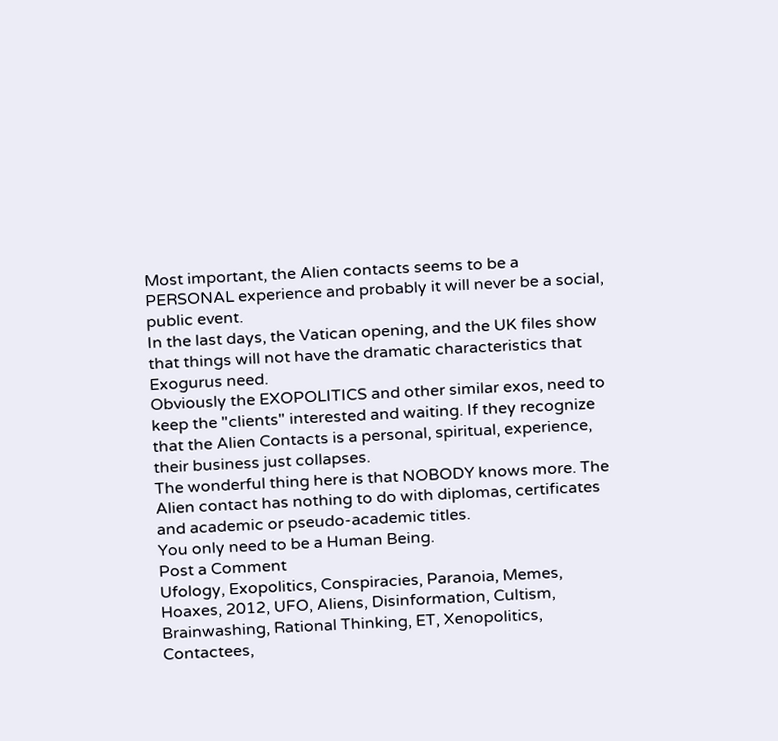Most important, the Alien contacts seems to be a PERSONAL experience and probably it will never be a social, public event.
In the last days, the Vatican opening, and the UK files show that things will not have the dramatic characteristics that Exogurus need.
Obviously the EXOPOLITICS and other similar exos, need to keep the "clients" interested and waiting. If they recognize that the Alien Contacts is a personal, spiritual, experience, their business just collapses.
The wonderful thing here is that NOBODY knows more. The Alien contact has nothing to do with diplomas, certificates and academic or pseudo-academic titles.
You only need to be a Human Being.
Post a Comment
Ufology, Exopolitics, Conspiracies, Paranoia, Memes, Hoaxes, 2012, UFO, Aliens, Disinformation, Cultism, Brainwashing, Rational Thinking, ET, Xenopolitics, Contactees,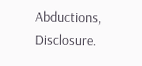Abductions, Disclosure.